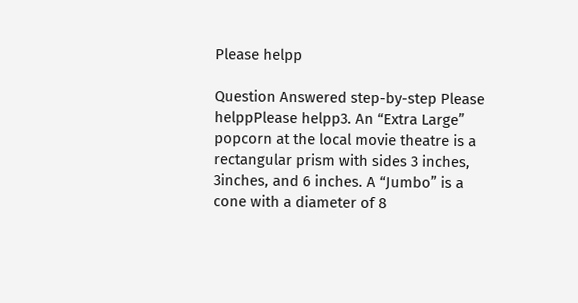Please helpp

Question Answered step-by-step Please helppPlease helpp3. An “Extra Large” popcorn at the local movie theatre is a rectangular prism with sides 3 inches, 3inches, and 6 inches. A “Jumbo” is a cone with a diameter of 8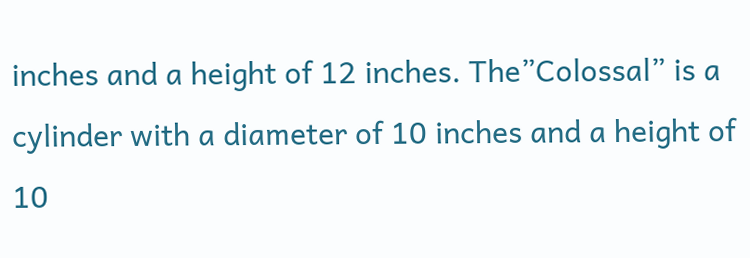inches and a height of 12 inches. The”Colossal” is a cylinder with a diameter of 10 inches and a height of 10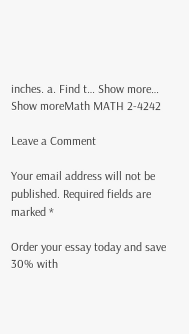inches. a. Find t… Show more… Show moreMath MATH 2-4242

Leave a Comment

Your email address will not be published. Required fields are marked *

Order your essay today and save 30% with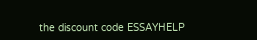the discount code ESSAYHELP